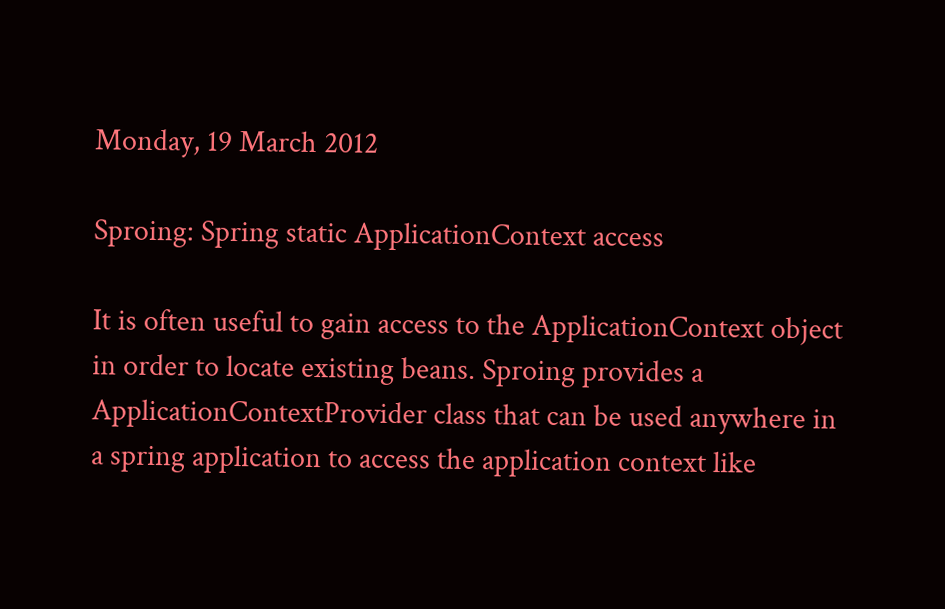Monday, 19 March 2012

Sproing: Spring static ApplicationContext access

It is often useful to gain access to the ApplicationContext object in order to locate existing beans. Sproing provides a ApplicationContextProvider class that can be used anywhere in a spring application to access the application context like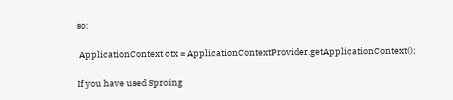so:

 ApplicationContext ctx = ApplicationContextProvider.getApplicationContext();

If you have used Sproing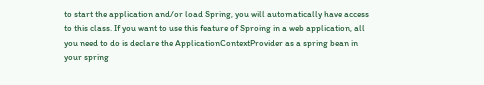to start the application and/or load Spring, you will automatically have access to this class. If you want to use this feature of Sproing in a web application, all you need to do is declare the ApplicationContextProvider as a spring bean in your spring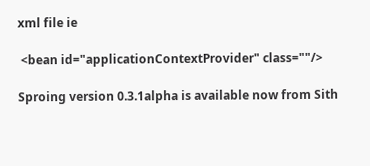xml file ie

 <bean id="applicationContextProvider" class=""/>

Sproing version 0.3.1alpha is available now from Sith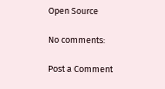Open Source

No comments:

Post a Comment